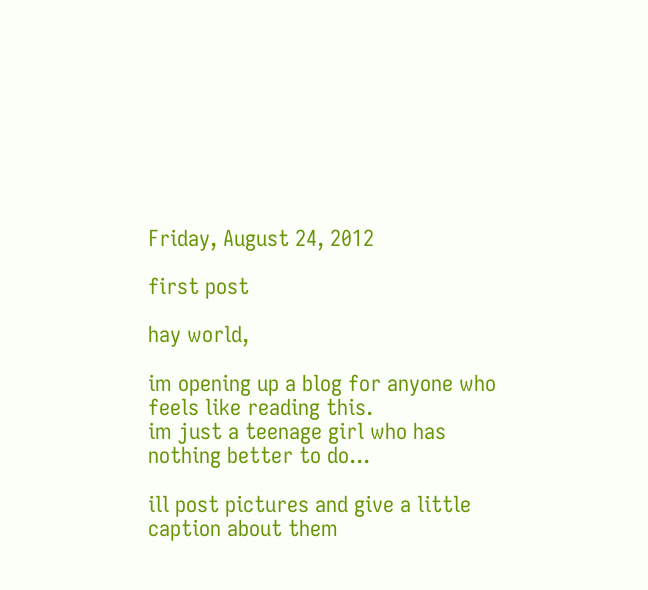Friday, August 24, 2012

first post

hay world,

im opening up a blog for anyone who feels like reading this.
im just a teenage girl who has nothing better to do...

ill post pictures and give a little caption about them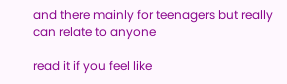and there mainly for teenagers but really can relate to anyone

read it if you feel like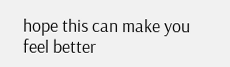hope this can make you feel better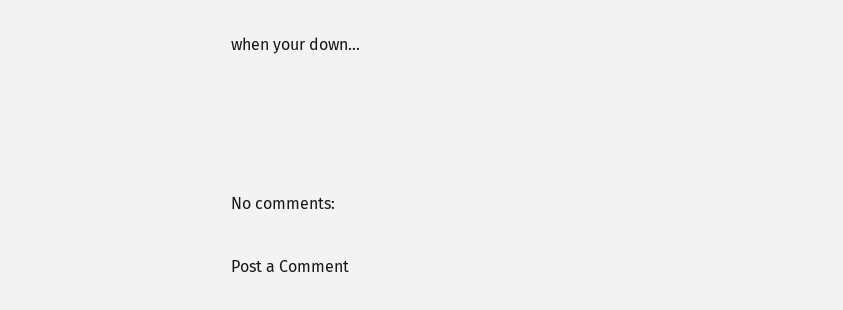when your down...




No comments:

Post a Comment